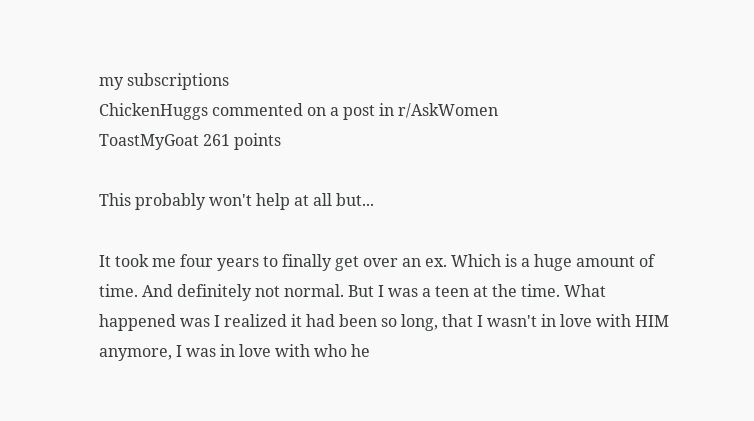my subscriptions
ChickenHuggs commented on a post in r/AskWomen
ToastMyGoat 261 points

This probably won't help at all but...

It took me four years to finally get over an ex. Which is a huge amount of time. And definitely not normal. But I was a teen at the time. What happened was I realized it had been so long, that I wasn't in love with HIM anymore, I was in love with who he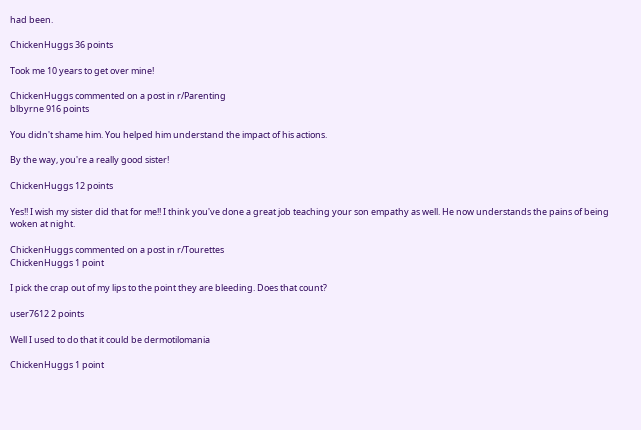had been.

ChickenHuggs 36 points

Took me 10 years to get over mine!

ChickenHuggs commented on a post in r/Parenting
blbyrne 916 points

You didn't shame him. You helped him understand the impact of his actions.

By the way, you're a really good sister!

ChickenHuggs 12 points

Yes!! I wish my sister did that for me!! I think you've done a great job teaching your son empathy as well. He now understands the pains of being woken at night.

ChickenHuggs commented on a post in r/Tourettes
ChickenHuggs 1 point

I pick the crap out of my lips to the point they are bleeding. Does that count?

user7612 2 points

Well I used to do that it could be dermotilomania

ChickenHuggs 1 point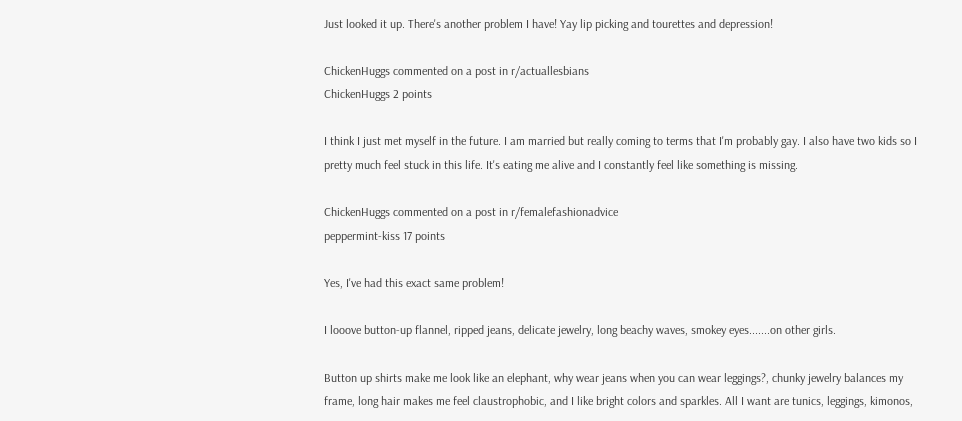Just looked it up. There's another problem I have! Yay lip picking and tourettes and depression!

ChickenHuggs commented on a post in r/actuallesbians
ChickenHuggs 2 points

I think I just met myself in the future. I am married but really coming to terms that I'm probably gay. I also have two kids so I pretty much feel stuck in this life. It's eating me alive and I constantly feel like something is missing.

ChickenHuggs commented on a post in r/femalefashionadvice
peppermint-kiss 17 points

Yes, I've had this exact same problem!

I looove button-up flannel, ripped jeans, delicate jewelry, long beachy waves, smokey eyes.......on other girls.

Button up shirts make me look like an elephant, why wear jeans when you can wear leggings?, chunky jewelry balances my frame, long hair makes me feel claustrophobic, and I like bright colors and sparkles. All I want are tunics, leggings, kimonos,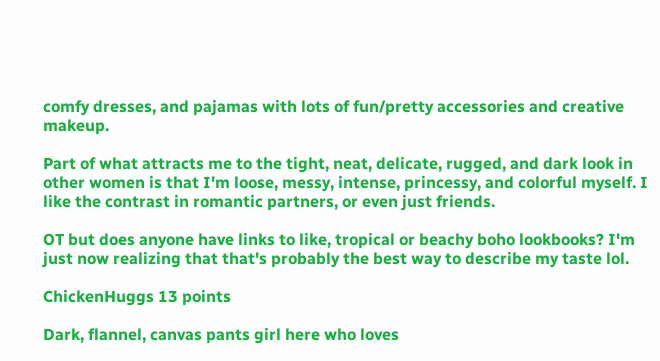comfy dresses, and pajamas with lots of fun/pretty accessories and creative makeup.

Part of what attracts me to the tight, neat, delicate, rugged, and dark look in other women is that I'm loose, messy, intense, princessy, and colorful myself. I like the contrast in romantic partners, or even just friends.

OT but does anyone have links to like, tropical or beachy boho lookbooks? I'm just now realizing that that's probably the best way to describe my taste lol.

ChickenHuggs 13 points

Dark, flannel, canvas pants girl here who loves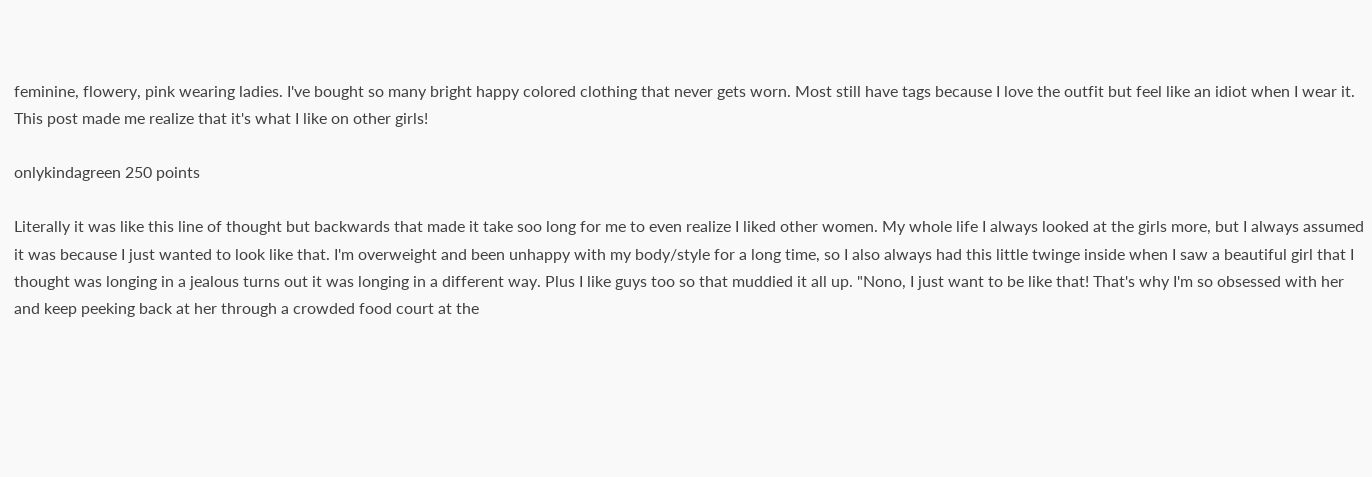feminine, flowery, pink wearing ladies. I've bought so many bright happy colored clothing that never gets worn. Most still have tags because I love the outfit but feel like an idiot when I wear it. This post made me realize that it's what I like on other girls!

onlykindagreen 250 points

Literally it was like this line of thought but backwards that made it take soo long for me to even realize I liked other women. My whole life I always looked at the girls more, but I always assumed it was because I just wanted to look like that. I'm overweight and been unhappy with my body/style for a long time, so I also always had this little twinge inside when I saw a beautiful girl that I thought was longing in a jealous turns out it was longing in a different way. Plus I like guys too so that muddied it all up. "Nono, I just want to be like that! That's why I'm so obsessed with her and keep peeking back at her through a crowded food court at the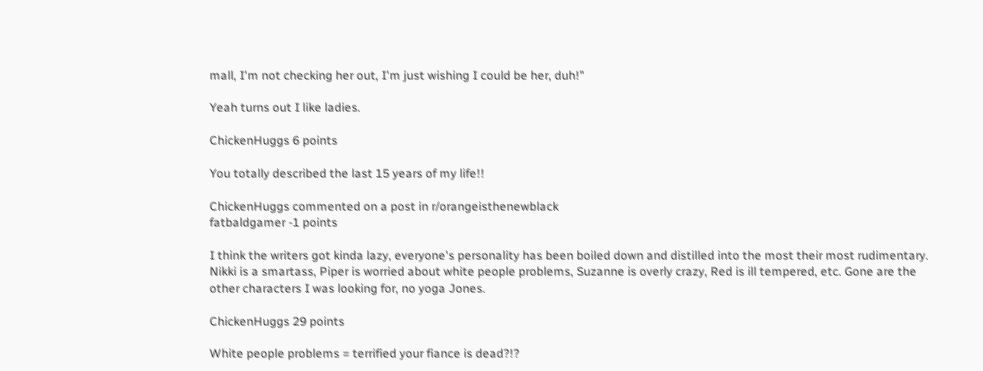mall, I'm not checking her out, I'm just wishing I could be her, duh!"

Yeah turns out I like ladies.

ChickenHuggs 6 points

You totally described the last 15 years of my life!!

ChickenHuggs commented on a post in r/orangeisthenewblack
fatbaldgamer -1 points

I think the writers got kinda lazy, everyone's personality has been boiled down and distilled into the most their most rudimentary. Nikki is a smartass, Piper is worried about white people problems, Suzanne is overly crazy, Red is ill tempered, etc. Gone are the other characters I was looking for, no yoga Jones.

ChickenHuggs 29 points

White people problems = terrified your fiance is dead?!?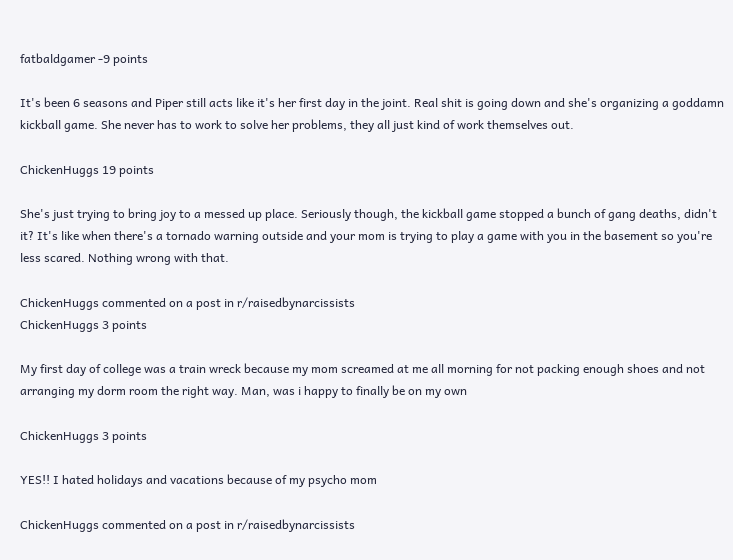fatbaldgamer -9 points

It's been 6 seasons and Piper still acts like it's her first day in the joint. Real shit is going down and she's organizing a goddamn kickball game. She never has to work to solve her problems, they all just kind of work themselves out.

ChickenHuggs 19 points

She's just trying to bring joy to a messed up place. Seriously though, the kickball game stopped a bunch of gang deaths, didn't it? It's like when there's a tornado warning outside and your mom is trying to play a game with you in the basement so you're less scared. Nothing wrong with that.

ChickenHuggs commented on a post in r/raisedbynarcissists
ChickenHuggs 3 points

My first day of college was a train wreck because my mom screamed at me all morning for not packing enough shoes and not arranging my dorm room the right way. Man, was i happy to finally be on my own

ChickenHuggs 3 points

YES!! I hated holidays and vacations because of my psycho mom

ChickenHuggs commented on a post in r/raisedbynarcissists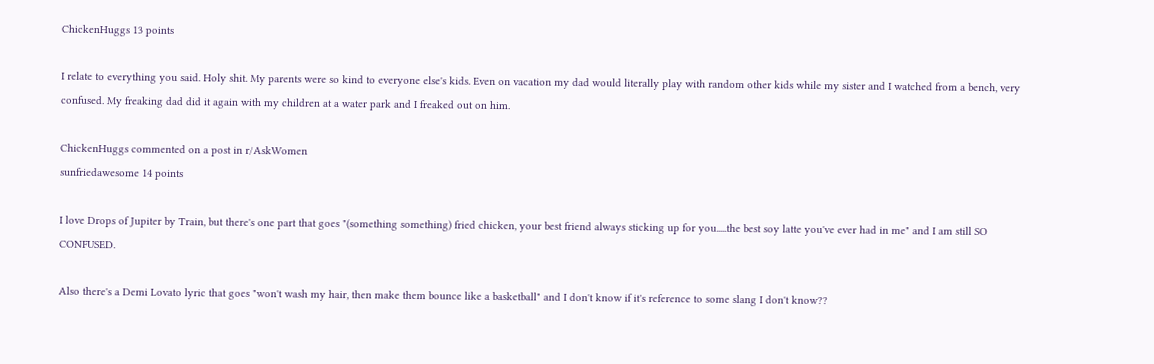ChickenHuggs 13 points

I relate to everything you said. Holy shit. My parents were so kind to everyone else's kids. Even on vacation my dad would literally play with random other kids while my sister and I watched from a bench, very confused. My freaking dad did it again with my children at a water park and I freaked out on him.

ChickenHuggs commented on a post in r/AskWomen
sunfriedawesome 14 points

I love Drops of Jupiter by Train, but there's one part that goes "(something something) fried chicken, your best friend always sticking up for you.....the best soy latte you've ever had in me" and I am still SO CONFUSED.

Also there's a Demi Lovato lyric that goes "won't wash my hair, then make them bounce like a basketball" and I don't know if it's reference to some slang I don't know??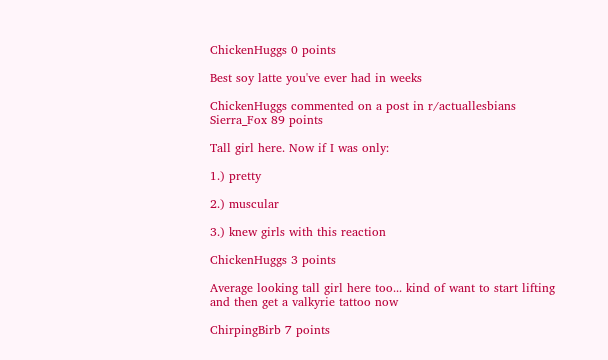ChickenHuggs 0 points

Best soy latte you've ever had in weeks

ChickenHuggs commented on a post in r/actuallesbians
Sierra_Fox 89 points

Tall girl here. Now if I was only:

1.) pretty

2.) muscular

3.) knew girls with this reaction

ChickenHuggs 3 points

Average looking tall girl here too... kind of want to start lifting and then get a valkyrie tattoo now

ChirpingBirb 7 points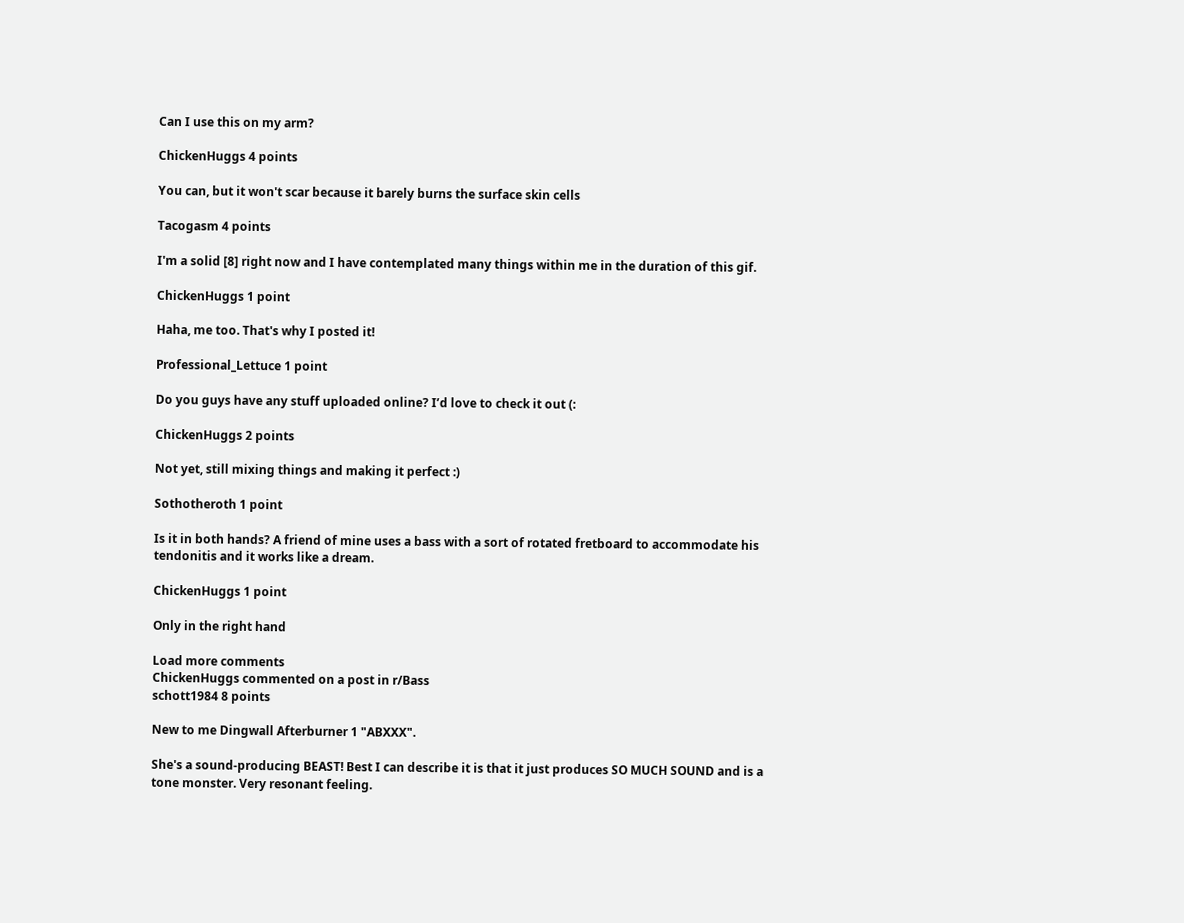Can I use this on my arm?

ChickenHuggs 4 points

You can, but it won't scar because it barely burns the surface skin cells

Tacogasm 4 points

I'm a solid [8] right now and I have contemplated many things within me in the duration of this gif.

ChickenHuggs 1 point

Haha, me too. That's why I posted it!

Professional_Lettuce 1 point

Do you guys have any stuff uploaded online? I’d love to check it out (:

ChickenHuggs 2 points

Not yet, still mixing things and making it perfect :)

Sothotheroth 1 point

Is it in both hands? A friend of mine uses a bass with a sort of rotated fretboard to accommodate his tendonitis and it works like a dream.

ChickenHuggs 1 point

Only in the right hand

Load more comments
ChickenHuggs commented on a post in r/Bass
schott1984 8 points

New to me Dingwall Afterburner 1 "ABXXX".

She's a sound-producing BEAST! Best I can describe it is that it just produces SO MUCH SOUND and is a tone monster. Very resonant feeling.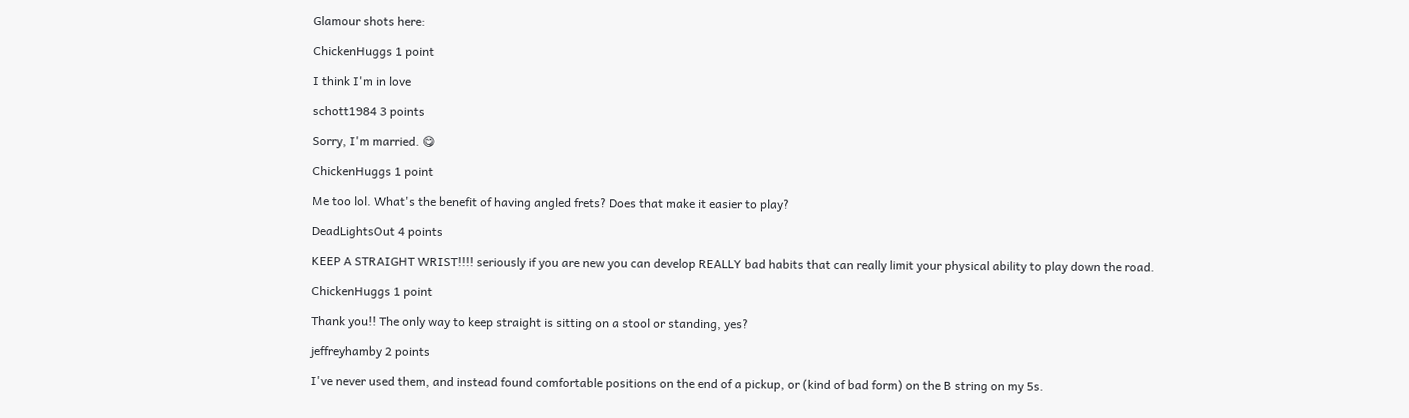Glamour shots here:

ChickenHuggs 1 point

I think I'm in love

schott1984 3 points

Sorry, I'm married. 😋

ChickenHuggs 1 point

Me too lol. What's the benefit of having angled frets? Does that make it easier to play?

DeadLightsOut 4 points

KEEP A STRAIGHT WRIST!!!! seriously if you are new you can develop REALLY bad habits that can really limit your physical ability to play down the road.

ChickenHuggs 1 point

Thank you!! The only way to keep straight is sitting on a stool or standing, yes?

jeffreyhamby 2 points

I've never used them, and instead found comfortable positions on the end of a pickup, or (kind of bad form) on the B string on my 5s.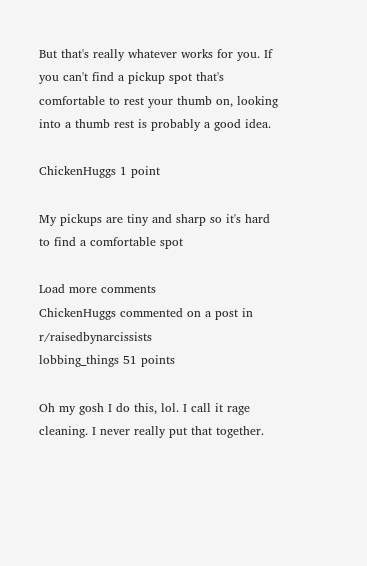But that's really whatever works for you. If you can't find a pickup spot that's comfortable to rest your thumb on, looking into a thumb rest is probably a good idea.

ChickenHuggs 1 point

My pickups are tiny and sharp so it's hard to find a comfortable spot

Load more comments
ChickenHuggs commented on a post in r/raisedbynarcissists
lobbing_things 51 points

Oh my gosh I do this, lol. I call it rage cleaning. I never really put that together.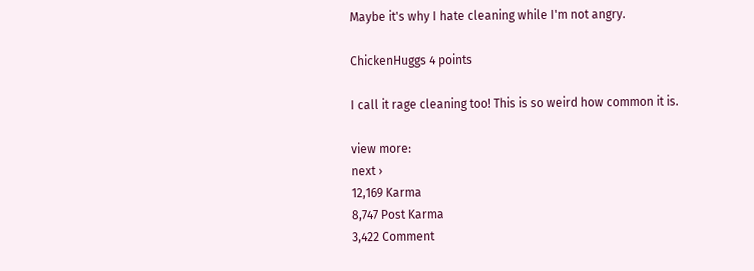Maybe it's why I hate cleaning while I'm not angry.

ChickenHuggs 4 points

I call it rage cleaning too! This is so weird how common it is.

view more:
next ›
12,169 Karma
8,747 Post Karma
3,422 Comment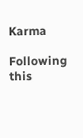Karma

Following this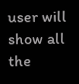user will show all the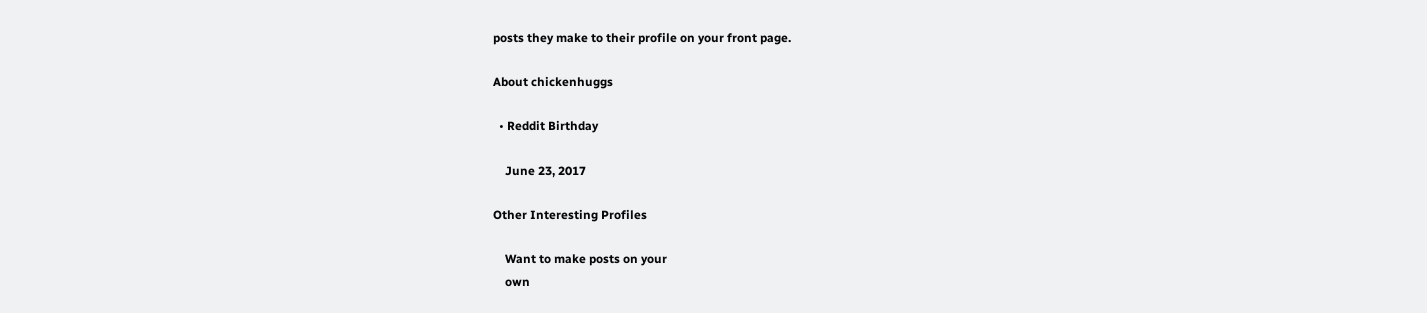posts they make to their profile on your front page.

About chickenhuggs

  • Reddit Birthday

    June 23, 2017

Other Interesting Profiles

    Want to make posts on your
    own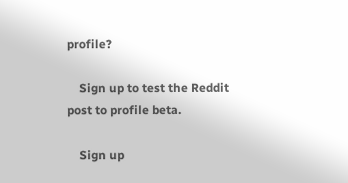profile?

    Sign up to test the Reddit post to profile beta.

    Sign up